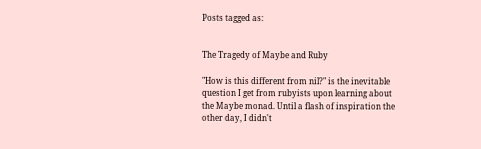Posts tagged as:


The Tragedy of Maybe and Ruby

"How is this different from nil?" is the inevitable question I get from rubyists upon learning about the Maybe monad. Until a flash of inspiration the other day, I didn't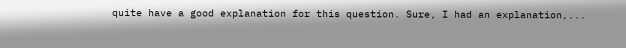quite have a good explanation for this question. Sure, I had an explanation,...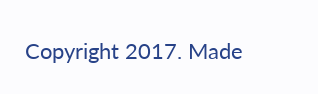Copyright 2017. Made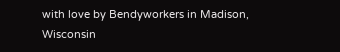with love by Bendyworkers in Madison, Wisconsin